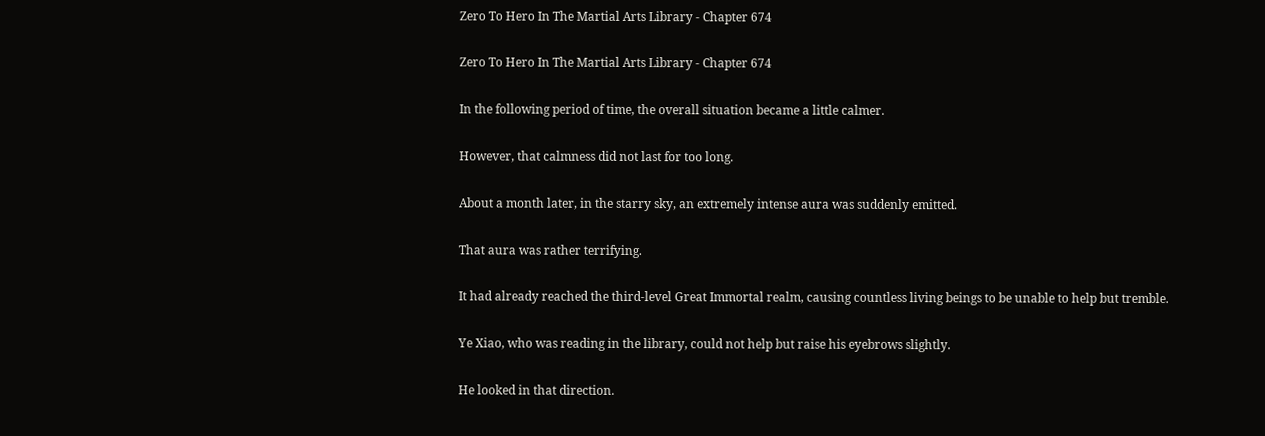Zero To Hero In The Martial Arts Library - Chapter 674

Zero To Hero In The Martial Arts Library - Chapter 674

In the following period of time, the overall situation became a little calmer.

However, that calmness did not last for too long.

About a month later, in the starry sky, an extremely intense aura was suddenly emitted.

That aura was rather terrifying.

It had already reached the third-level Great Immortal realm, causing countless living beings to be unable to help but tremble.

Ye Xiao, who was reading in the library, could not help but raise his eyebrows slightly.

He looked in that direction.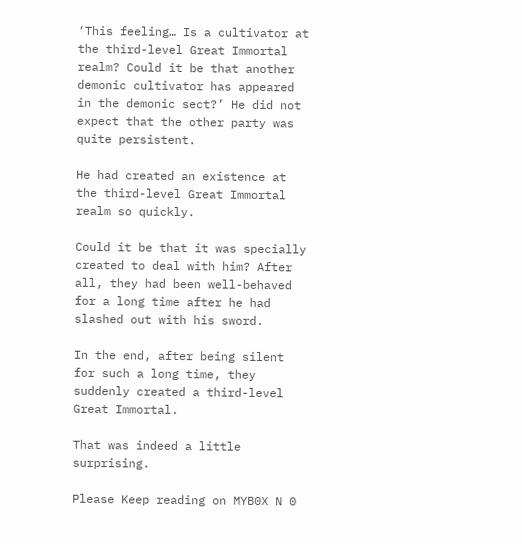‘This feeling… Is a cultivator at the third-level Great Immortal realm? Could it be that another demonic cultivator has appeared in the demonic sect?’ He did not expect that the other party was quite persistent.

He had created an existence at the third-level Great Immortal realm so quickly.

Could it be that it was specially created to deal with him? After all, they had been well-behaved for a long time after he had slashed out with his sword.

In the end, after being silent for such a long time, they suddenly created a third-level Great Immortal.

That was indeed a little surprising.

Please Keep reading on MYB0X N 0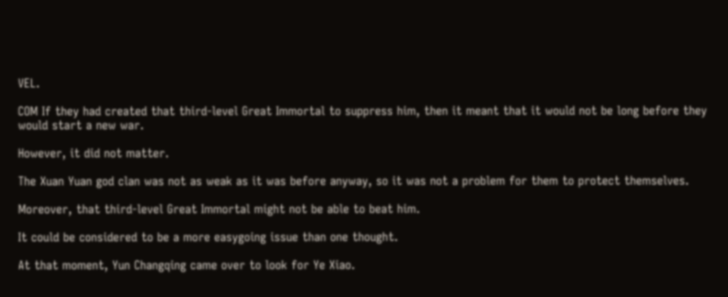VEL.

COM If they had created that third-level Great Immortal to suppress him, then it meant that it would not be long before they would start a new war.

However, it did not matter.

The Xuan Yuan god clan was not as weak as it was before anyway, so it was not a problem for them to protect themselves.

Moreover, that third-level Great Immortal might not be able to beat him.

It could be considered to be a more easygoing issue than one thought.

At that moment, Yun Changqing came over to look for Ye Xiao.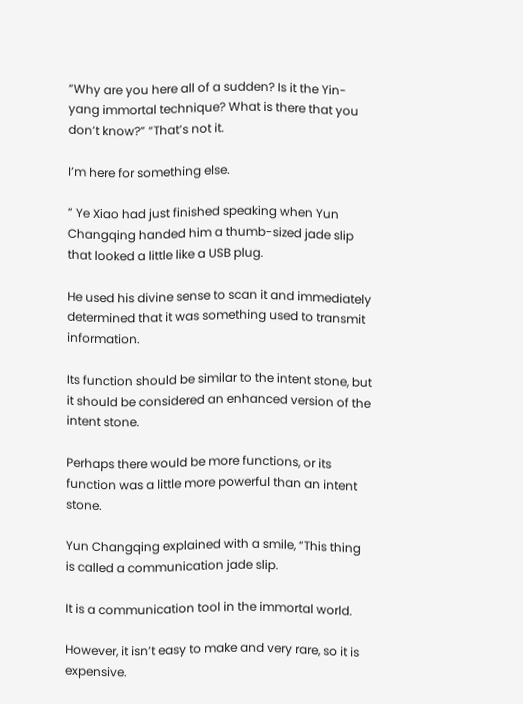“Why are you here all of a sudden? Is it the Yin-yang immortal technique? What is there that you don’t know?” “That’s not it.

I’m here for something else.

” Ye Xiao had just finished speaking when Yun Changqing handed him a thumb-sized jade slip that looked a little like a USB plug.

He used his divine sense to scan it and immediately determined that it was something used to transmit information.

Its function should be similar to the intent stone, but it should be considered an enhanced version of the intent stone.

Perhaps there would be more functions, or its function was a little more powerful than an intent stone.

Yun Changqing explained with a smile, “This thing is called a communication jade slip.

It is a communication tool in the immortal world.

However, it isn’t easy to make and very rare, so it is expensive.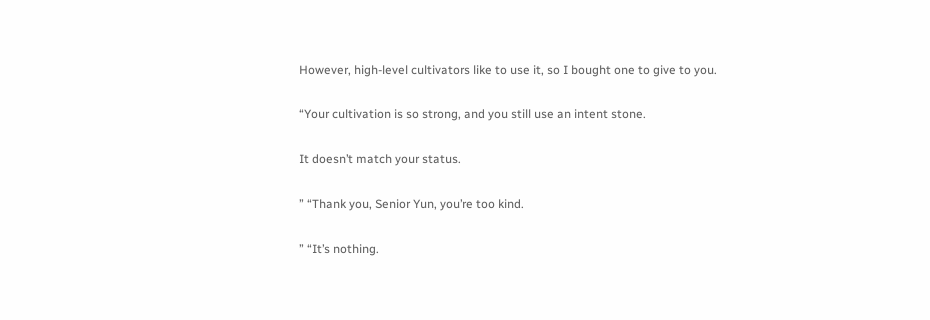However, high-level cultivators like to use it, so I bought one to give to you.

“Your cultivation is so strong, and you still use an intent stone.

It doesn’t match your status.

” “Thank you, Senior Yun, you’re too kind.

” “It’s nothing.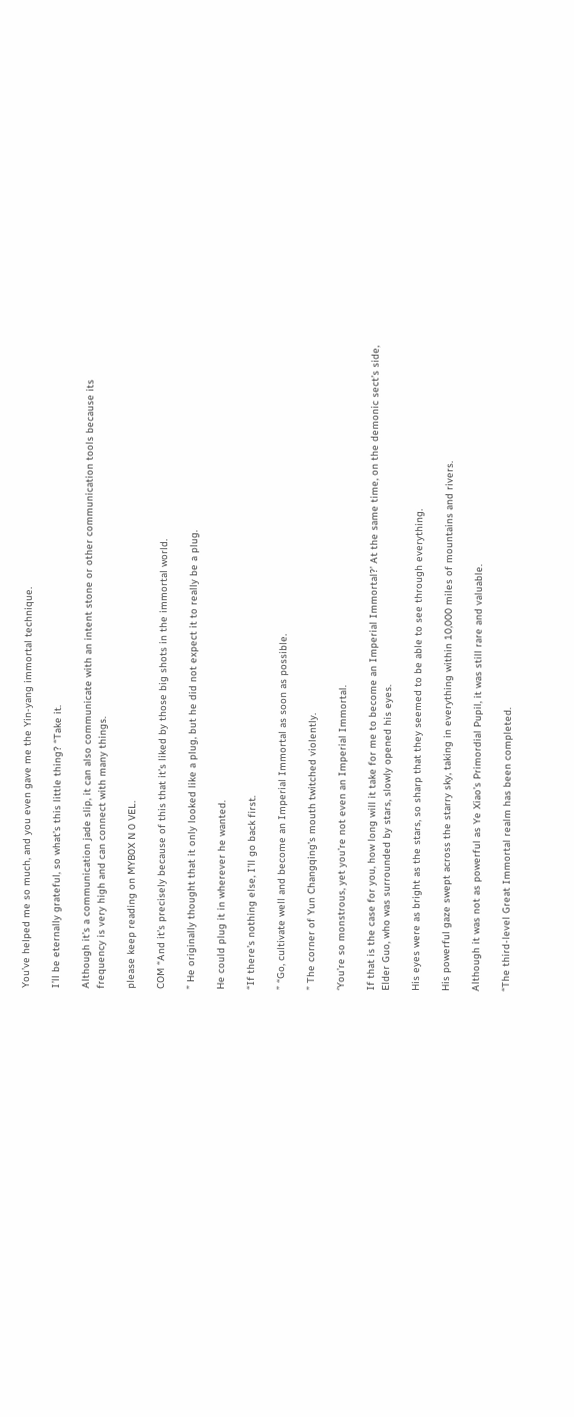You’ve helped me so much, and you even gave me the Yin-yang immortal technique.

I’ll be eternally grateful, so what’s this little thing? “Take it.

Although it’s a communication jade slip, it can also communicate with an intent stone or other communication tools because its frequency is very high and can connect with many things.

please keep reading on MYB0X N 0 VEL.

COM “And it’s precisely because of this that it’s liked by those big shots in the immortal world.

” He originally thought that it only looked like a plug, but he did not expect it to really be a plug.

He could plug it in wherever he wanted.

“If there’s nothing else, I’ll go back first.

” “Go, cultivate well and become an Imperial Immortal as soon as possible.

” The corner of Yun Changqing’s mouth twitched violently.

‘You’re so monstrous, yet you’re not even an Imperial Immortal.

If that is the case for you, how long will it take for me to become an Imperial Immortal?’ At the same time, on the demonic sect’s side, Elder Guo, who was surrounded by stars, slowly opened his eyes.

His eyes were as bright as the stars, so sharp that they seemed to be able to see through everything.

His powerful gaze swept across the starry sky, taking in everything within 10,000 miles of mountains and rivers.

Although it was not as powerful as Ye Xiao’s Primordial Pupil, it was still rare and valuable.

“The third-level Great Immortal realm has been completed.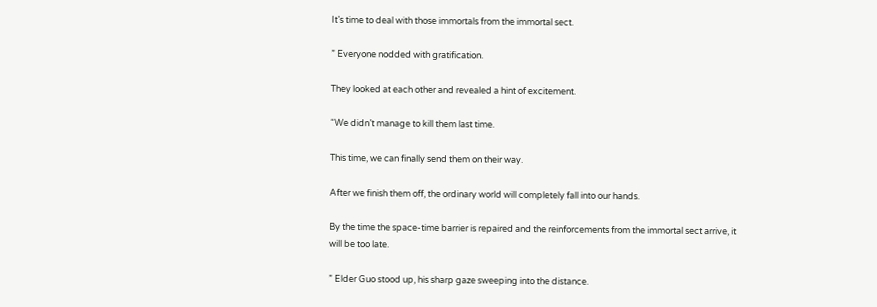It’s time to deal with those immortals from the immortal sect.

” Everyone nodded with gratification.

They looked at each other and revealed a hint of excitement.

“We didn’t manage to kill them last time.

This time, we can finally send them on their way.

After we finish them off, the ordinary world will completely fall into our hands.

By the time the space-time barrier is repaired and the reinforcements from the immortal sect arrive, it will be too late.

” Elder Guo stood up, his sharp gaze sweeping into the distance.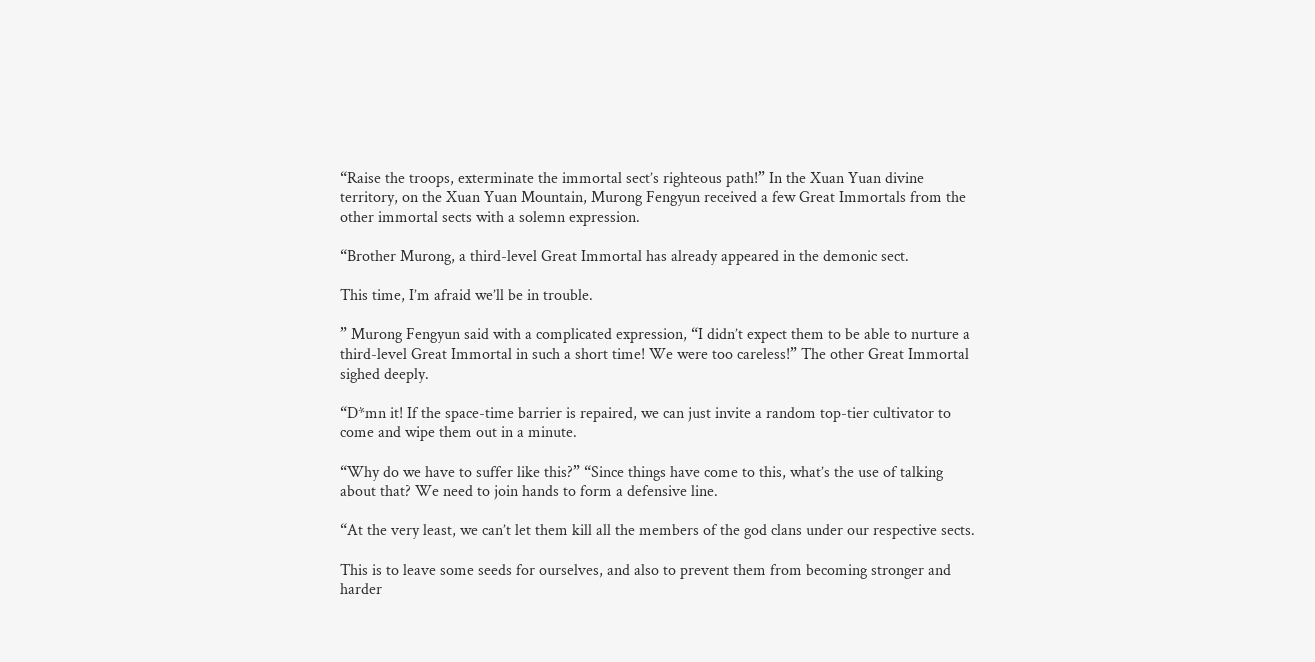“Raise the troops, exterminate the immortal sect’s righteous path!” In the Xuan Yuan divine territory, on the Xuan Yuan Mountain, Murong Fengyun received a few Great Immortals from the other immortal sects with a solemn expression.

“Brother Murong, a third-level Great Immortal has already appeared in the demonic sect.

This time, I’m afraid we’ll be in trouble.

” Murong Fengyun said with a complicated expression, “I didn’t expect them to be able to nurture a third-level Great Immortal in such a short time! We were too careless!” The other Great Immortal sighed deeply.

“D*mn it! If the space-time barrier is repaired, we can just invite a random top-tier cultivator to come and wipe them out in a minute.

“Why do we have to suffer like this?” “Since things have come to this, what’s the use of talking about that? We need to join hands to form a defensive line.

“At the very least, we can’t let them kill all the members of the god clans under our respective sects.

This is to leave some seeds for ourselves, and also to prevent them from becoming stronger and harder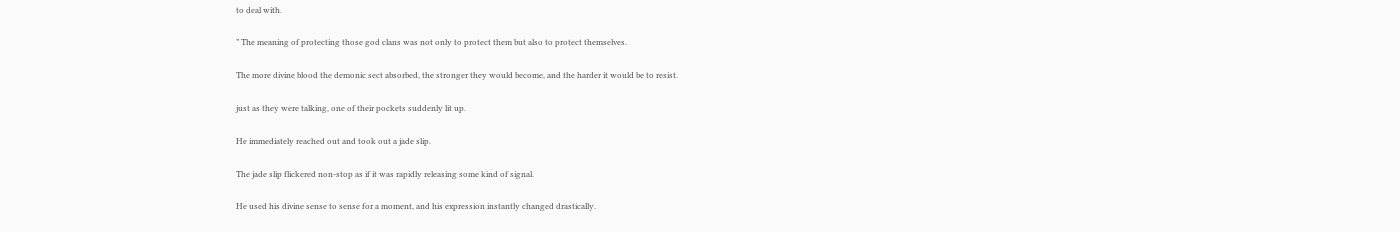to deal with.

” The meaning of protecting those god clans was not only to protect them but also to protect themselves.

The more divine blood the demonic sect absorbed, the stronger they would become, and the harder it would be to resist.

just as they were talking, one of their pockets suddenly lit up.

He immediately reached out and took out a jade slip.

The jade slip flickered non-stop as if it was rapidly releasing some kind of signal.

He used his divine sense to sense for a moment, and his expression instantly changed drastically.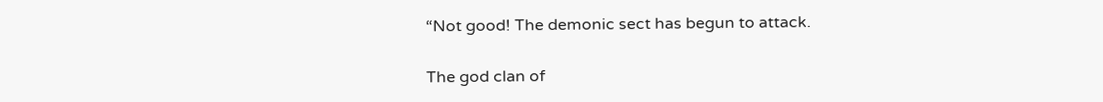“Not good! The demonic sect has begun to attack.

The god clan of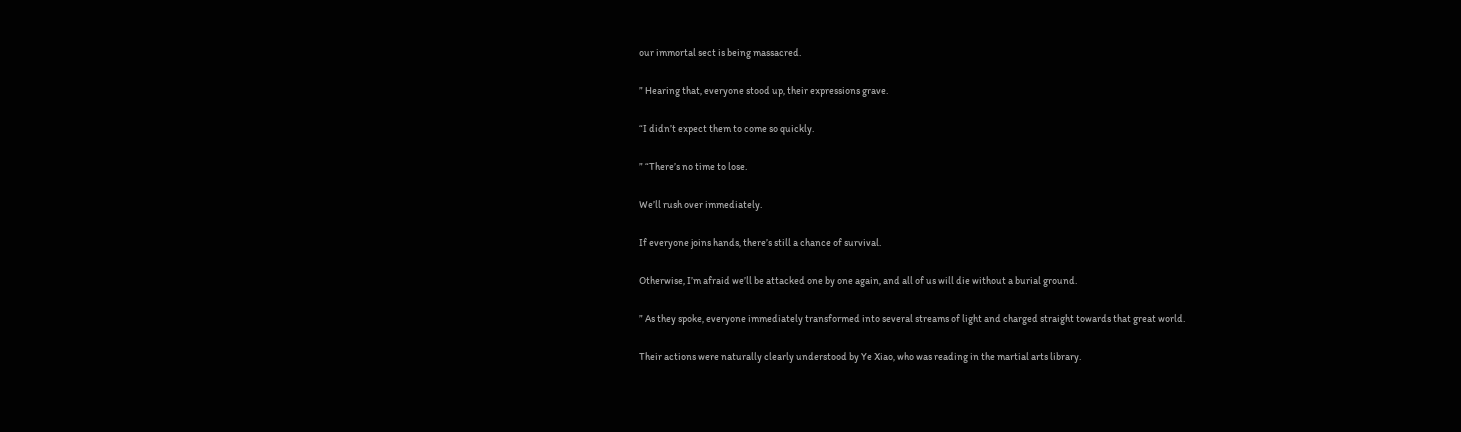our immortal sect is being massacred.

” Hearing that, everyone stood up, their expressions grave.

“I didn’t expect them to come so quickly.

” “There’s no time to lose.

We’ll rush over immediately.

If everyone joins hands, there’s still a chance of survival.

Otherwise, I’m afraid we’ll be attacked one by one again, and all of us will die without a burial ground.

” As they spoke, everyone immediately transformed into several streams of light and charged straight towards that great world.

Their actions were naturally clearly understood by Ye Xiao, who was reading in the martial arts library.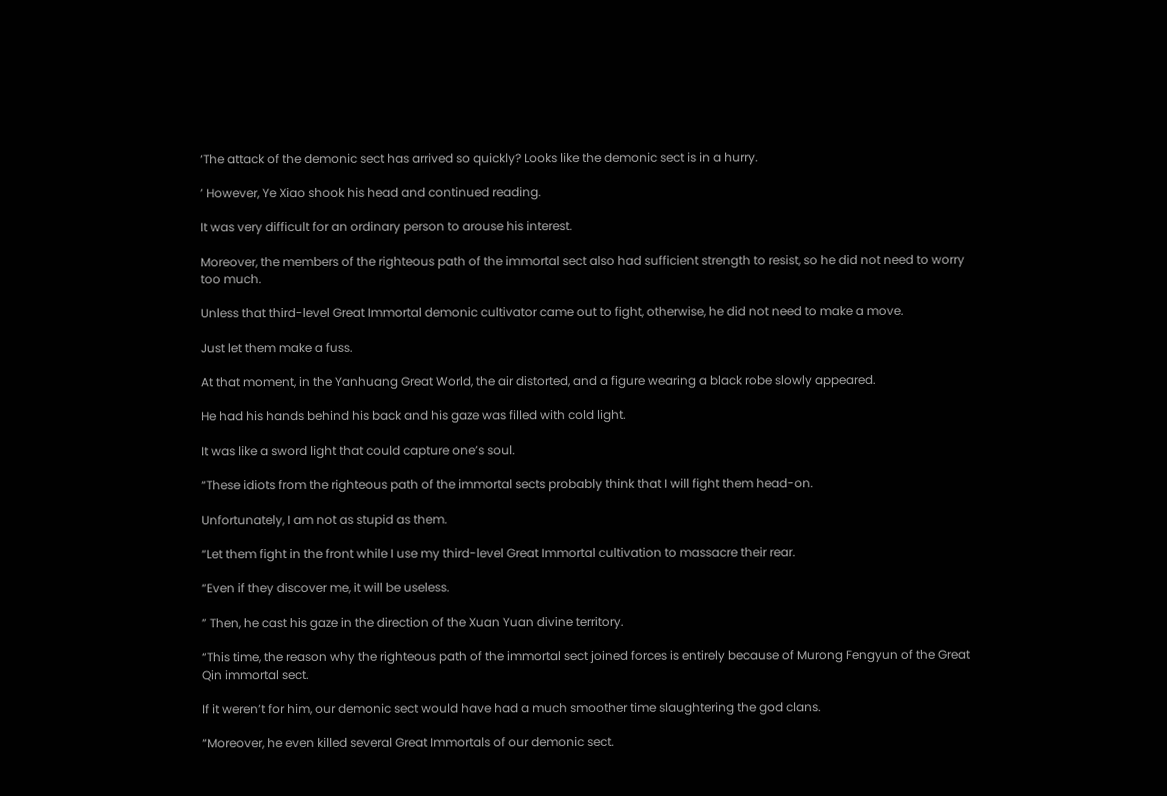‘The attack of the demonic sect has arrived so quickly? Looks like the demonic sect is in a hurry.

’ However, Ye Xiao shook his head and continued reading.

It was very difficult for an ordinary person to arouse his interest.

Moreover, the members of the righteous path of the immortal sect also had sufficient strength to resist, so he did not need to worry too much.

Unless that third-level Great Immortal demonic cultivator came out to fight, otherwise, he did not need to make a move.

Just let them make a fuss.

At that moment, in the Yanhuang Great World, the air distorted, and a figure wearing a black robe slowly appeared.

He had his hands behind his back and his gaze was filled with cold light.

It was like a sword light that could capture one’s soul.

“These idiots from the righteous path of the immortal sects probably think that I will fight them head-on.

Unfortunately, I am not as stupid as them.

“Let them fight in the front while I use my third-level Great Immortal cultivation to massacre their rear.

“Even if they discover me, it will be useless.

” Then, he cast his gaze in the direction of the Xuan Yuan divine territory.

“This time, the reason why the righteous path of the immortal sect joined forces is entirely because of Murong Fengyun of the Great Qin immortal sect.

If it weren’t for him, our demonic sect would have had a much smoother time slaughtering the god clans.

“Moreover, he even killed several Great Immortals of our demonic sect.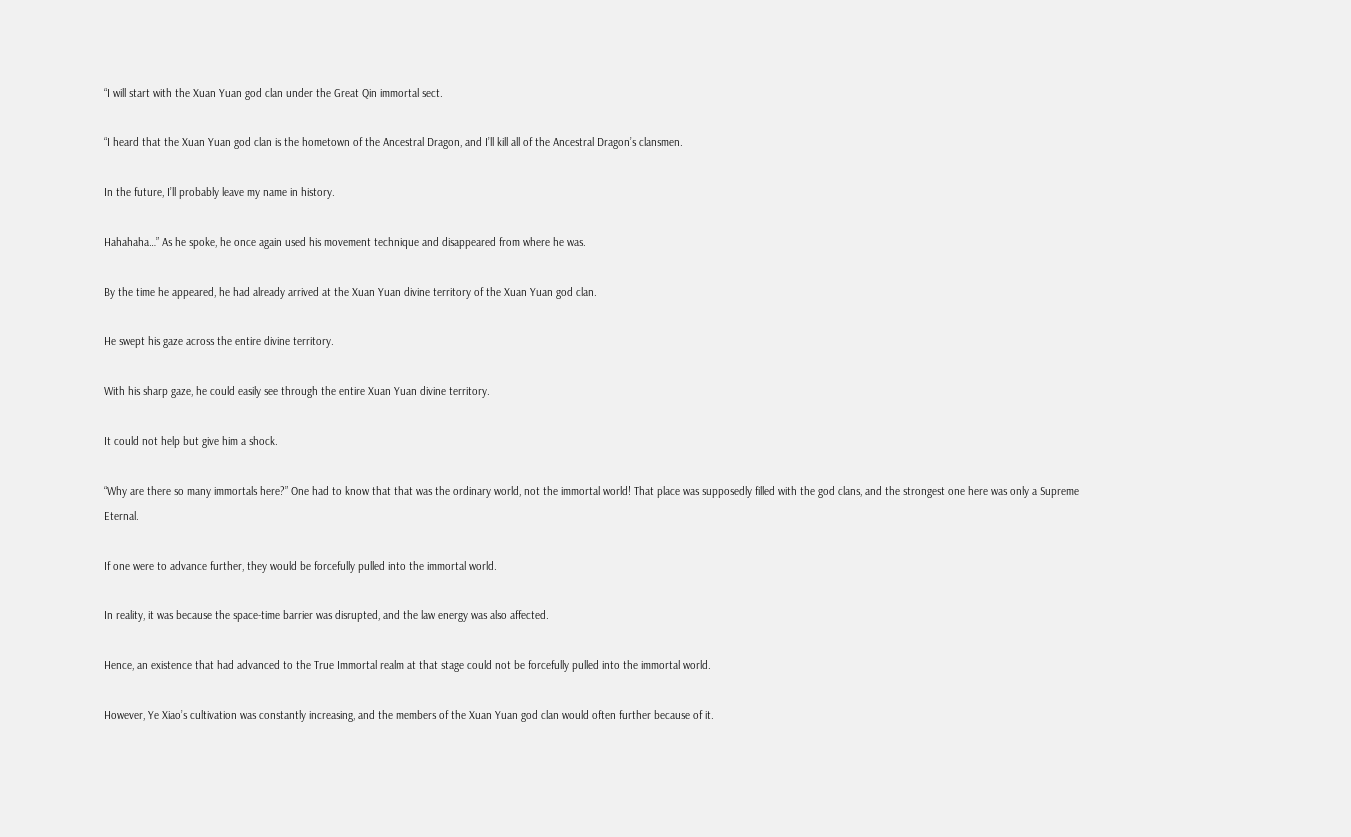“I will start with the Xuan Yuan god clan under the Great Qin immortal sect.

“I heard that the Xuan Yuan god clan is the hometown of the Ancestral Dragon, and I’ll kill all of the Ancestral Dragon’s clansmen.

In the future, I’ll probably leave my name in history.

Hahahaha…” As he spoke, he once again used his movement technique and disappeared from where he was.

By the time he appeared, he had already arrived at the Xuan Yuan divine territory of the Xuan Yuan god clan.

He swept his gaze across the entire divine territory.

With his sharp gaze, he could easily see through the entire Xuan Yuan divine territory.

It could not help but give him a shock.

“Why are there so many immortals here?” One had to know that that was the ordinary world, not the immortal world! That place was supposedly filled with the god clans, and the strongest one here was only a Supreme Eternal.

If one were to advance further, they would be forcefully pulled into the immortal world.

In reality, it was because the space-time barrier was disrupted, and the law energy was also affected.

Hence, an existence that had advanced to the True Immortal realm at that stage could not be forcefully pulled into the immortal world.

However, Ye Xiao’s cultivation was constantly increasing, and the members of the Xuan Yuan god clan would often further because of it.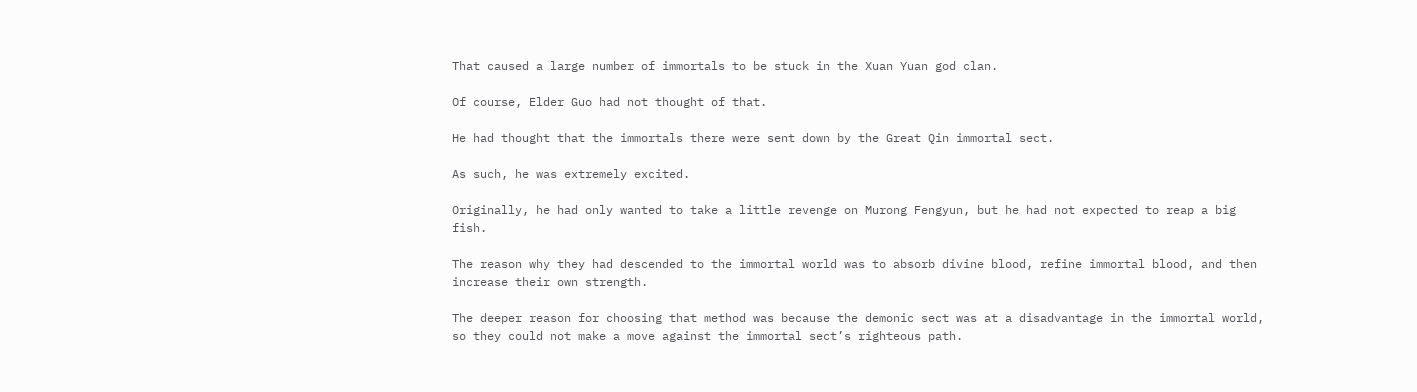That caused a large number of immortals to be stuck in the Xuan Yuan god clan.

Of course, Elder Guo had not thought of that.

He had thought that the immortals there were sent down by the Great Qin immortal sect.

As such, he was extremely excited.

Originally, he had only wanted to take a little revenge on Murong Fengyun, but he had not expected to reap a big fish.

The reason why they had descended to the immortal world was to absorb divine blood, refine immortal blood, and then increase their own strength.

The deeper reason for choosing that method was because the demonic sect was at a disadvantage in the immortal world, so they could not make a move against the immortal sect’s righteous path.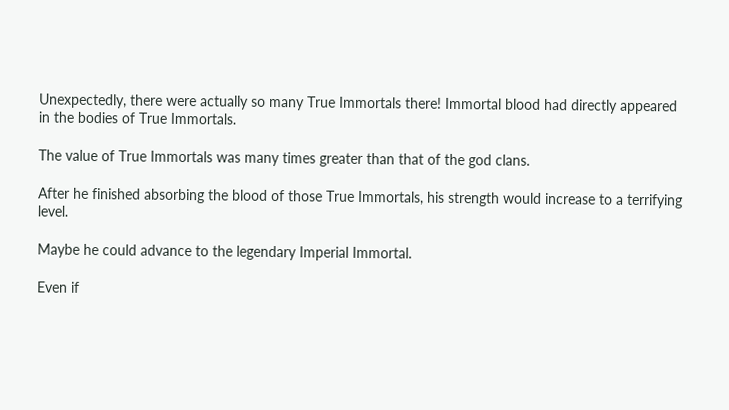Unexpectedly, there were actually so many True Immortals there! Immortal blood had directly appeared in the bodies of True Immortals.

The value of True Immortals was many times greater than that of the god clans.

After he finished absorbing the blood of those True Immortals, his strength would increase to a terrifying level.

Maybe he could advance to the legendary Imperial Immortal.

Even if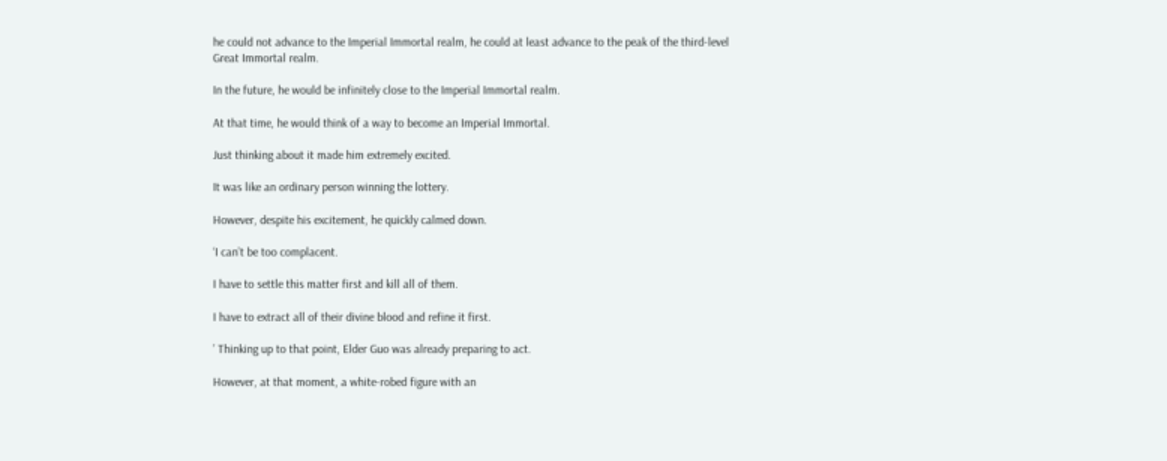he could not advance to the Imperial Immortal realm, he could at least advance to the peak of the third-level Great Immortal realm.

In the future, he would be infinitely close to the Imperial Immortal realm.

At that time, he would think of a way to become an Imperial Immortal.

Just thinking about it made him extremely excited.

It was like an ordinary person winning the lottery.

However, despite his excitement, he quickly calmed down.

‘I can’t be too complacent.

I have to settle this matter first and kill all of them.

I have to extract all of their divine blood and refine it first.

’ Thinking up to that point, Elder Guo was already preparing to act.

However, at that moment, a white-robed figure with an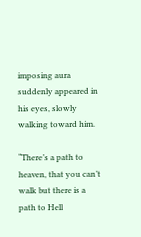imposing aura suddenly appeared in his eyes, slowly walking toward him.

“There’s a path to heaven, that you can’t walk but there is a path to Hell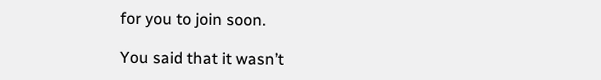for you to join soon.

You said that it wasn’t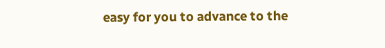easy for you to advance to the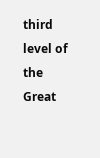third level of the Great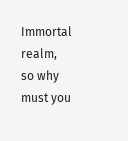Immortal realm, so why must you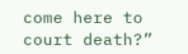come here to court death?”